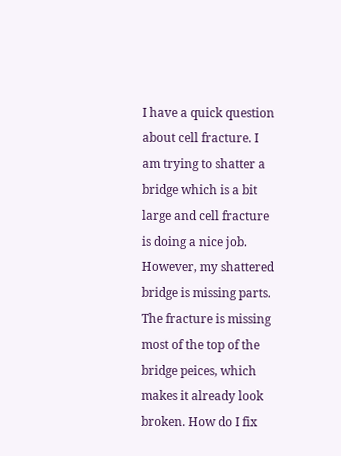I have a quick question about cell fracture. I am trying to shatter a bridge which is a bit large and cell fracture is doing a nice job. However, my shattered bridge is missing parts. The fracture is missing most of the top of the bridge peices, which makes it already look broken. How do I fix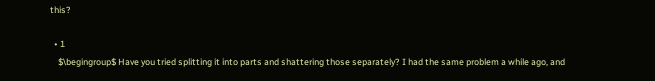this?

  • 1
    $\begingroup$ Have you tried splitting it into parts and shattering those separately? I had the same problem a while ago, and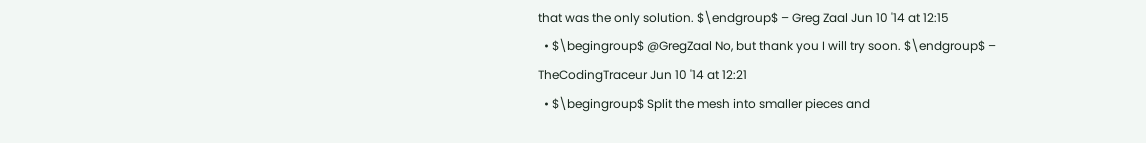that was the only solution. $\endgroup$ – Greg Zaal Jun 10 '14 at 12:15
  • $\begingroup$ @GregZaal No, but thank you I will try soon. $\endgroup$ – TheCodingTraceur Jun 10 '14 at 12:21
  • $\begingroup$ Split the mesh into smaller pieces and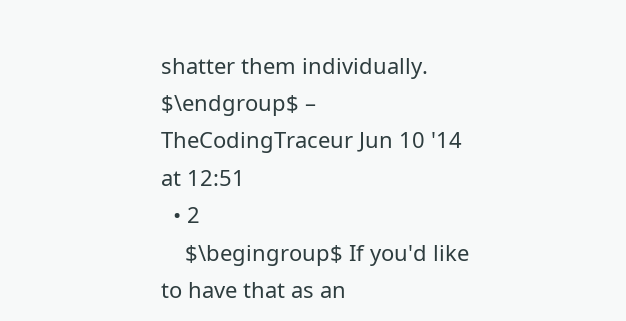shatter them individually. $\endgroup$ – TheCodingTraceur Jun 10 '14 at 12:51
  • 2
    $\begingroup$ If you'd like to have that as an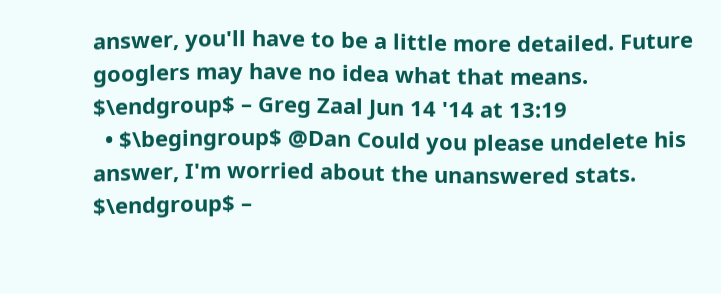answer, you'll have to be a little more detailed. Future googlers may have no idea what that means. $\endgroup$ – Greg Zaal Jun 14 '14 at 13:19
  • $\begingroup$ @Dan Could you please undelete his answer, I'm worried about the unanswered stats. $\endgroup$ –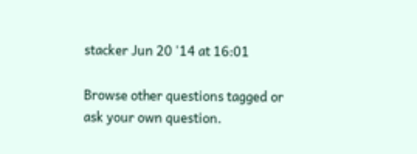stacker Jun 20 '14 at 16:01

Browse other questions tagged or ask your own question.